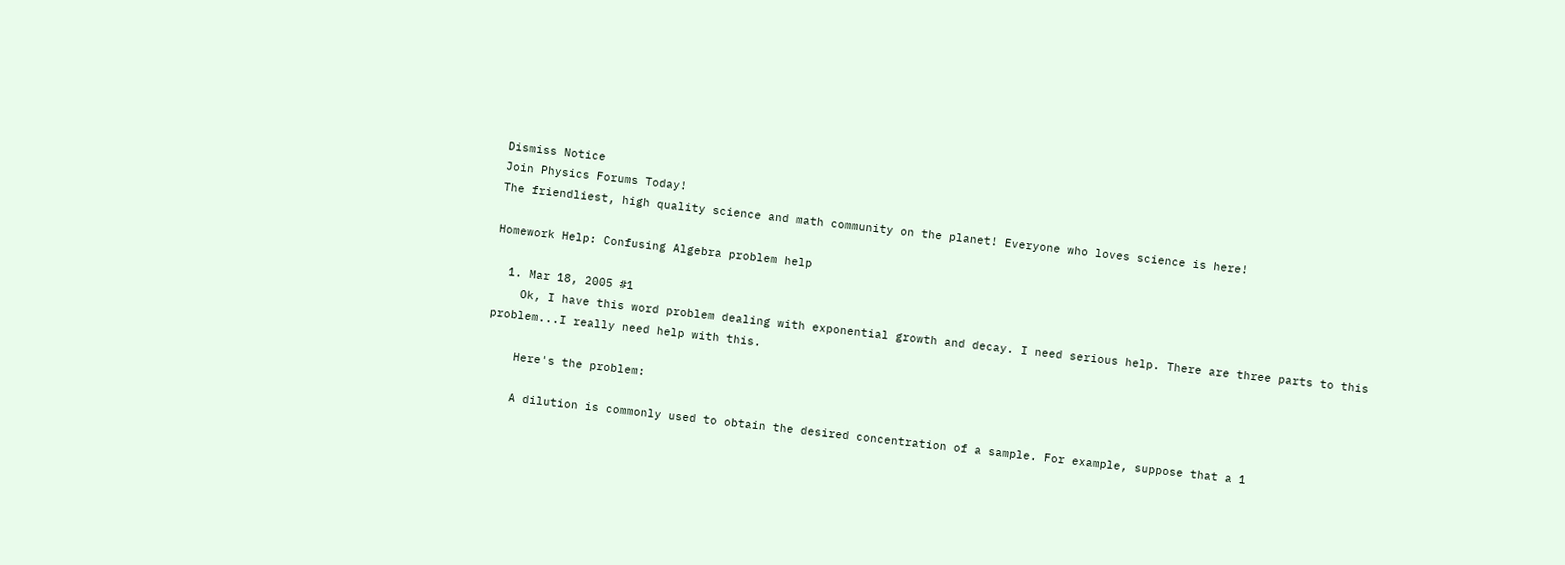Dismiss Notice
Join Physics Forums Today!
The friendliest, high quality science and math community on the planet! Everyone who loves science is here!

Homework Help: Confusing Algebra problem help

  1. Mar 18, 2005 #1
    Ok, I have this word problem dealing with exponential growth and decay. I need serious help. There are three parts to this problem...I really need help with this.

    Here's the problem:

    A dilution is commonly used to obtain the desired concentration of a sample. For example, suppose that a 1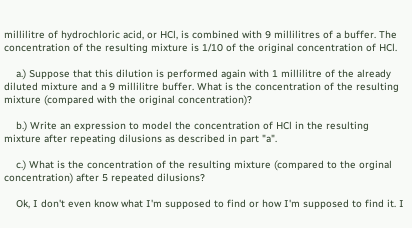millilitre of hydrochloric acid, or HCl, is combined with 9 millilitres of a buffer. The concentration of the resulting mixture is 1/10 of the original concentration of HCl.

    a.) Suppose that this dilution is performed again with 1 millilitre of the already diluted mixture and a 9 millilitre buffer. What is the concentration of the resulting mixture (compared with the original concentration)?

    b.) Write an expression to model the concentration of HCl in the resulting mixture after repeating dilusions as described in part "a".

    c.) What is the concentration of the resulting mixture (compared to the orginal concentration) after 5 repeated dilusions?

    Ok, I don't even know what I'm supposed to find or how I'm supposed to find it. I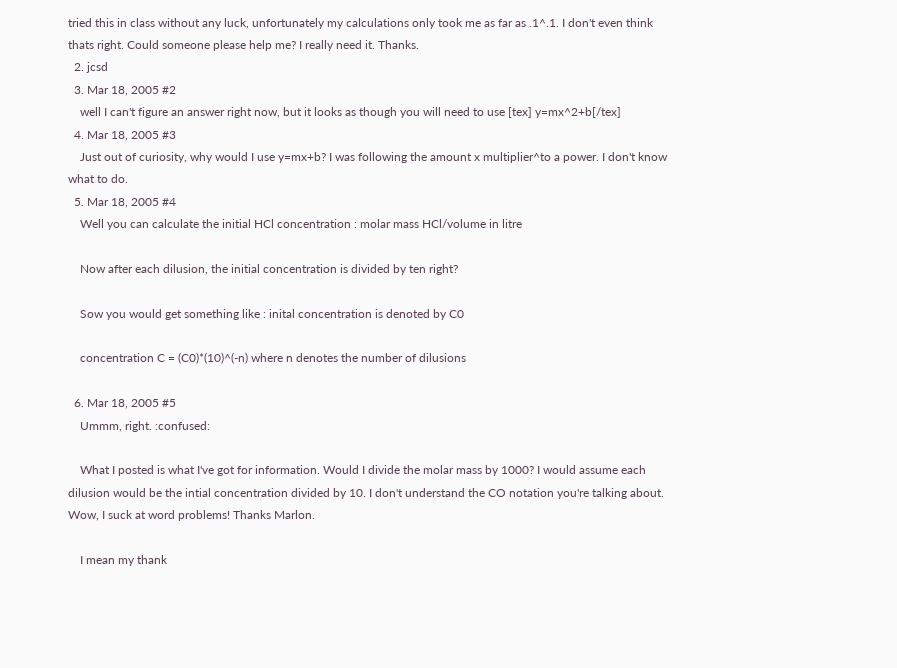tried this in class without any luck, unfortunately my calculations only took me as far as .1^.1. I don't even think thats right. Could someone please help me? I really need it. Thanks.
  2. jcsd
  3. Mar 18, 2005 #2
    well I can't figure an answer right now, but it looks as though you will need to use [tex] y=mx^2+b[/tex]
  4. Mar 18, 2005 #3
    Just out of curiosity, why would I use y=mx+b? I was following the amount x multiplier^to a power. I don't know what to do.
  5. Mar 18, 2005 #4
    Well you can calculate the initial HCl concentration : molar mass HCl/volume in litre

    Now after each dilusion, the initial concentration is divided by ten right?

    Sow you would get something like : inital concentration is denoted by C0

    concentration C = (C0)*(10)^(-n) where n denotes the number of dilusions

  6. Mar 18, 2005 #5
    Ummm, right. :confused:

    What I posted is what I've got for information. Would I divide the molar mass by 1000? I would assume each dilusion would be the intial concentration divided by 10. I don't understand the CO notation you're talking about. Wow, I suck at word problems! Thanks Marlon.

    I mean my thank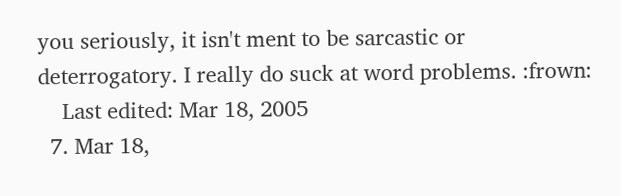you seriously, it isn't ment to be sarcastic or deterrogatory. I really do suck at word problems. :frown:
    Last edited: Mar 18, 2005
  7. Mar 18,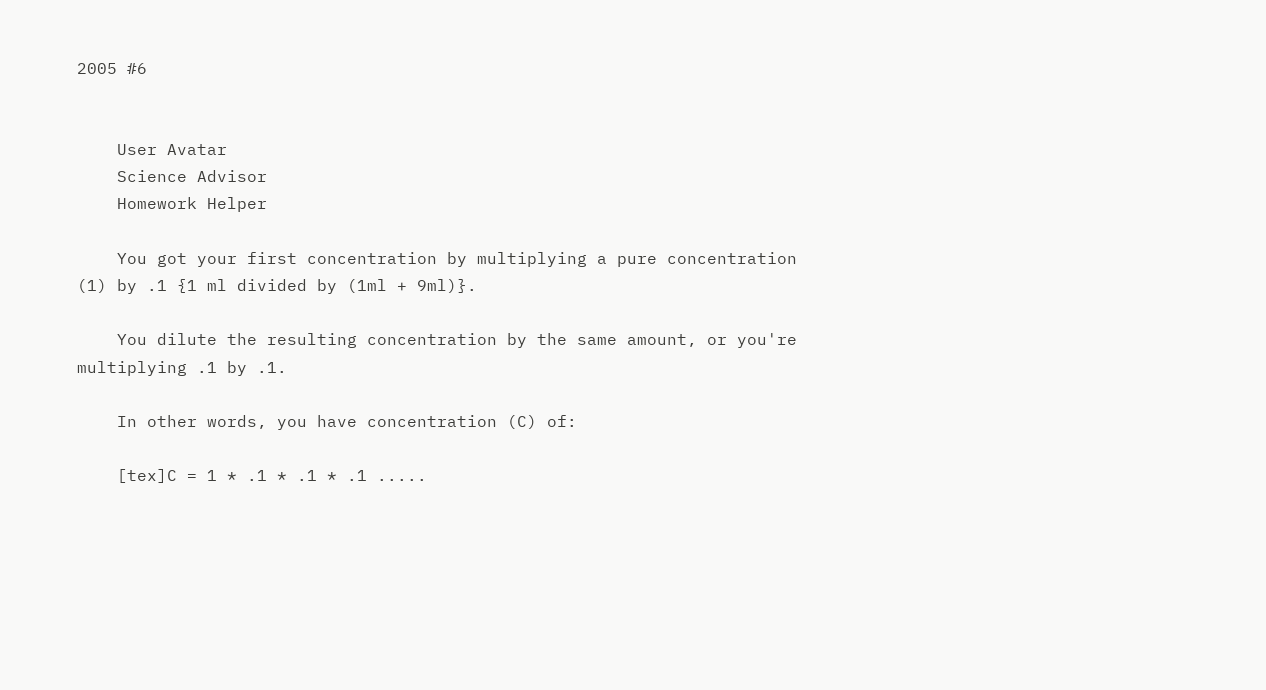2005 #6


    User Avatar
    Science Advisor
    Homework Helper

    You got your first concentration by multiplying a pure concentration (1) by .1 {1 ml divided by (1ml + 9ml)}.

    You dilute the resulting concentration by the same amount, or you're multiplying .1 by .1.

    In other words, you have concentration (C) of:

    [tex]C = 1 * .1 * .1 * .1 .....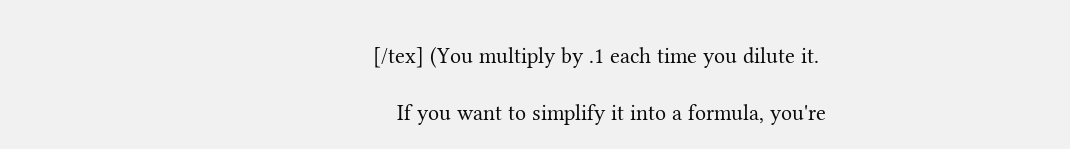[/tex] (You multiply by .1 each time you dilute it.

    If you want to simplify it into a formula, you're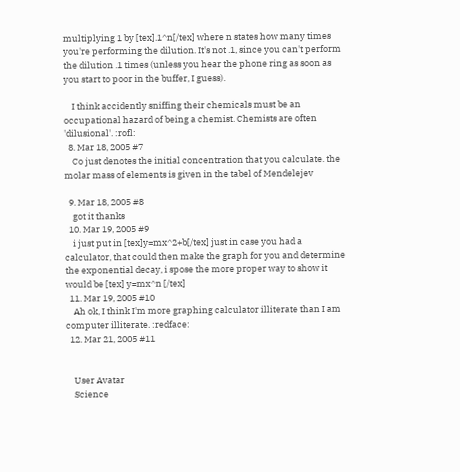multiplying 1 by [tex].1^n[/tex] where n states how many times you're performing the dilution. It's not .1, since you can't perform the dilution .1 times (unless you hear the phone ring as soon as you start to poor in the buffer, I guess).

    I think accidently sniffing their chemicals must be an occupational hazard of being a chemist. Chemists are often 'dilusional'. :rofl:
  8. Mar 18, 2005 #7
    Co just denotes the initial concentration that you calculate. the molar mass of elements is given in the tabel of Mendelejev

  9. Mar 18, 2005 #8
    got it thanks
  10. Mar 19, 2005 #9
    i just put in [tex]y=mx^2+b[/tex] just in case you had a calculator, that could then make the graph for you and determine the exponential decay, i spose the more proper way to show it would be [tex] y=mx^n [/tex]
  11. Mar 19, 2005 #10
    Ah ok, I think I'm more graphing calculator illiterate than I am computer illiterate. :redface:
  12. Mar 21, 2005 #11


    User Avatar
    Science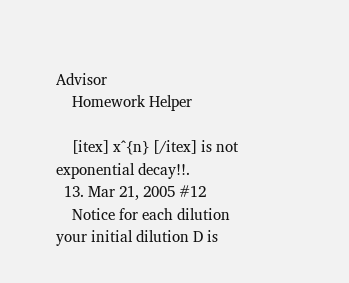Advisor
    Homework Helper

    [itex] x^{n} [/itex] is not exponential decay!!.
  13. Mar 21, 2005 #12
    Notice for each dilution your initial dilution D is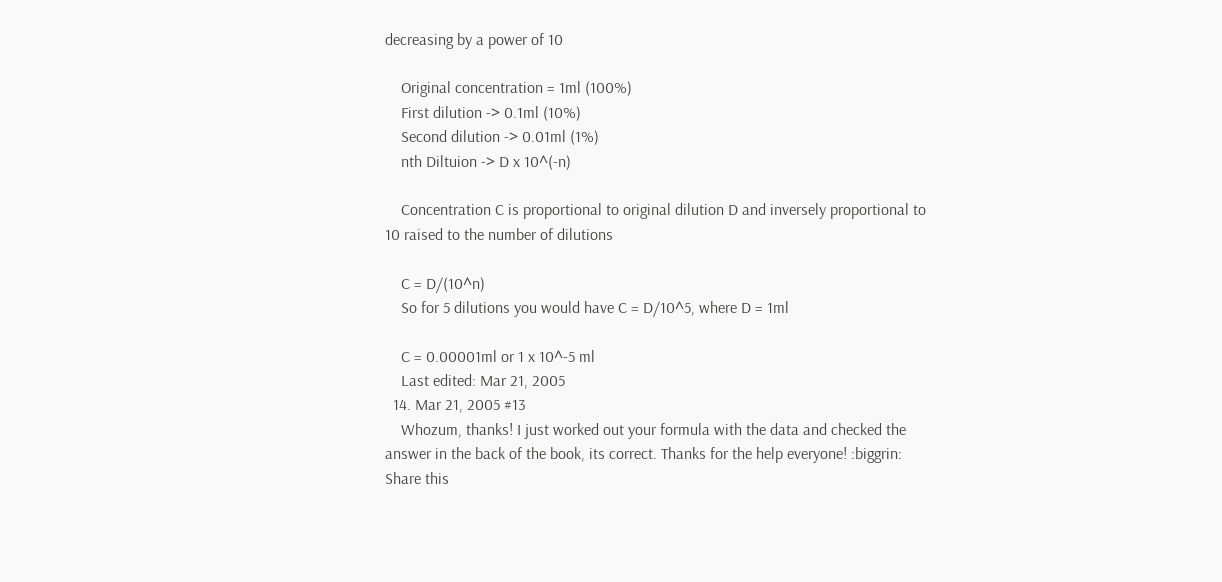decreasing by a power of 10

    Original concentration = 1ml (100%)
    First dilution -> 0.1ml (10%)
    Second dilution -> 0.01ml (1%)
    nth Diltuion -> D x 10^(-n)

    Concentration C is proportional to original dilution D and inversely proportional to 10 raised to the number of dilutions

    C = D/(10^n)
    So for 5 dilutions you would have C = D/10^5, where D = 1ml

    C = 0.00001ml or 1 x 10^-5 ml
    Last edited: Mar 21, 2005
  14. Mar 21, 2005 #13
    Whozum, thanks! I just worked out your formula with the data and checked the answer in the back of the book, its correct. Thanks for the help everyone! :biggrin:
Share this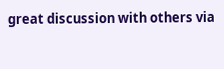great discussion with others via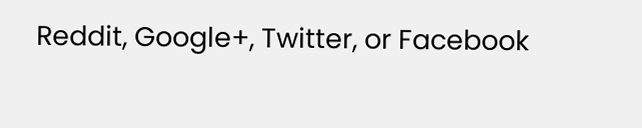Reddit, Google+, Twitter, or Facebook